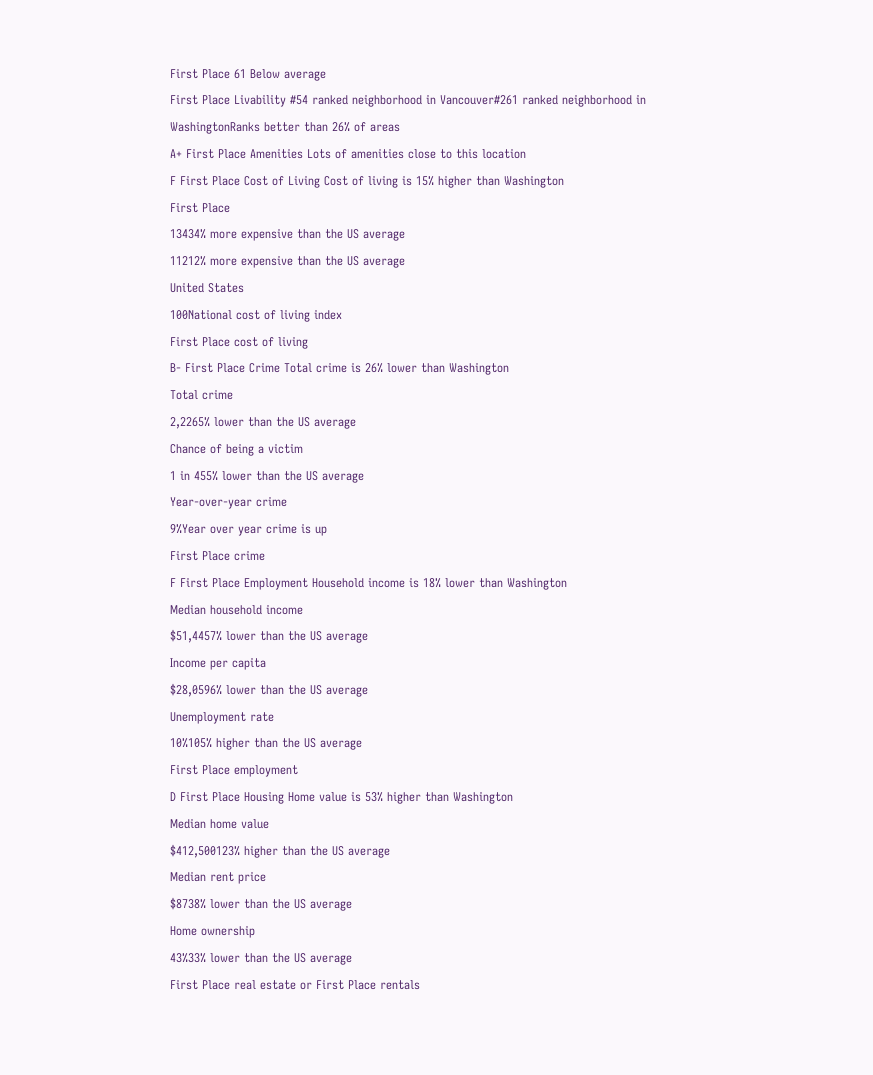First Place 61 Below average
First Place Livability #54 ranked neighborhood in Vancouver#261 ranked neighborhood in WashingtonRanks better than 26% of areas
A+ First Place Amenities Lots of amenities close to this location
F First Place Cost of Living Cost of living is 15% higher than Washington
First Place
13434% more expensive than the US average
11212% more expensive than the US average
United States
100National cost of living index
First Place cost of living
B- First Place Crime Total crime is 26% lower than Washington
Total crime
2,2265% lower than the US average
Chance of being a victim
1 in 455% lower than the US average
Year-over-year crime
9%Year over year crime is up
First Place crime
F First Place Employment Household income is 18% lower than Washington
Median household income
$51,4457% lower than the US average
Income per capita
$28,0596% lower than the US average
Unemployment rate
10%105% higher than the US average
First Place employment
D First Place Housing Home value is 53% higher than Washington
Median home value
$412,500123% higher than the US average
Median rent price
$8738% lower than the US average
Home ownership
43%33% lower than the US average
First Place real estate or First Place rentals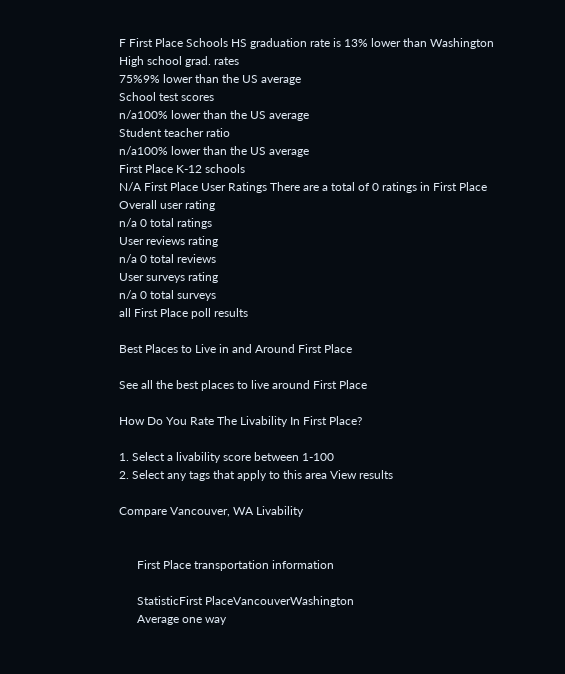F First Place Schools HS graduation rate is 13% lower than Washington
High school grad. rates
75%9% lower than the US average
School test scores
n/a100% lower than the US average
Student teacher ratio
n/a100% lower than the US average
First Place K-12 schools
N/A First Place User Ratings There are a total of 0 ratings in First Place
Overall user rating
n/a 0 total ratings
User reviews rating
n/a 0 total reviews
User surveys rating
n/a 0 total surveys
all First Place poll results

Best Places to Live in and Around First Place

See all the best places to live around First Place

How Do You Rate The Livability In First Place?

1. Select a livability score between 1-100
2. Select any tags that apply to this area View results

Compare Vancouver, WA Livability


      First Place transportation information

      StatisticFirst PlaceVancouverWashington
      Average one way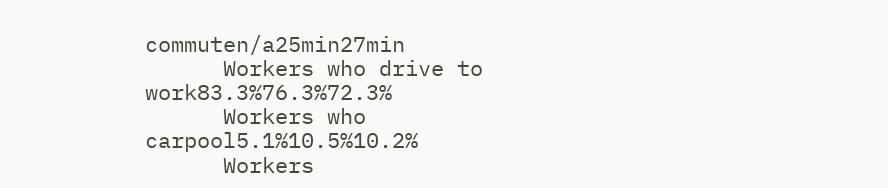commuten/a25min27min
      Workers who drive to work83.3%76.3%72.3%
      Workers who carpool5.1%10.5%10.2%
      Workers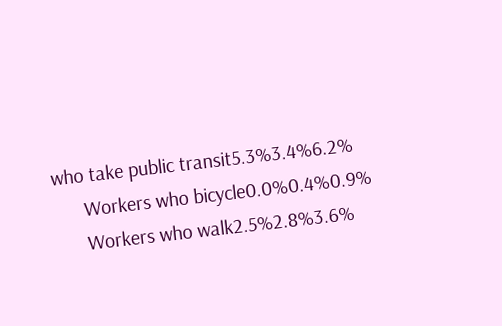who take public transit5.3%3.4%6.2%
      Workers who bicycle0.0%0.4%0.9%
      Workers who walk2.5%2.8%3.6%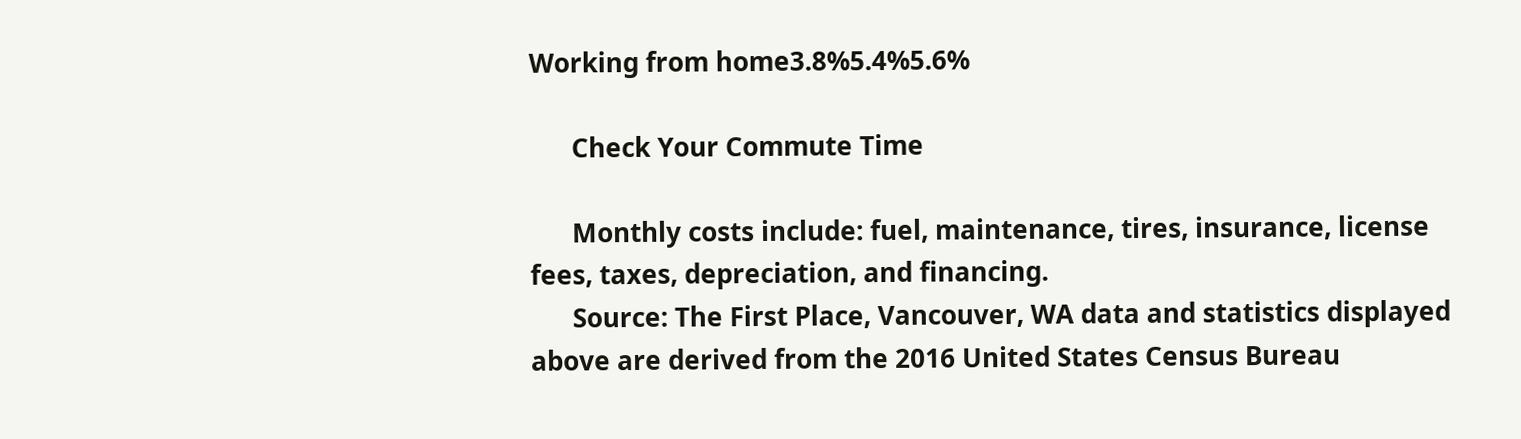Working from home3.8%5.4%5.6%

      Check Your Commute Time

      Monthly costs include: fuel, maintenance, tires, insurance, license fees, taxes, depreciation, and financing.
      Source: The First Place, Vancouver, WA data and statistics displayed above are derived from the 2016 United States Census Bureau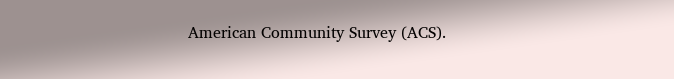American Community Survey (ACS).